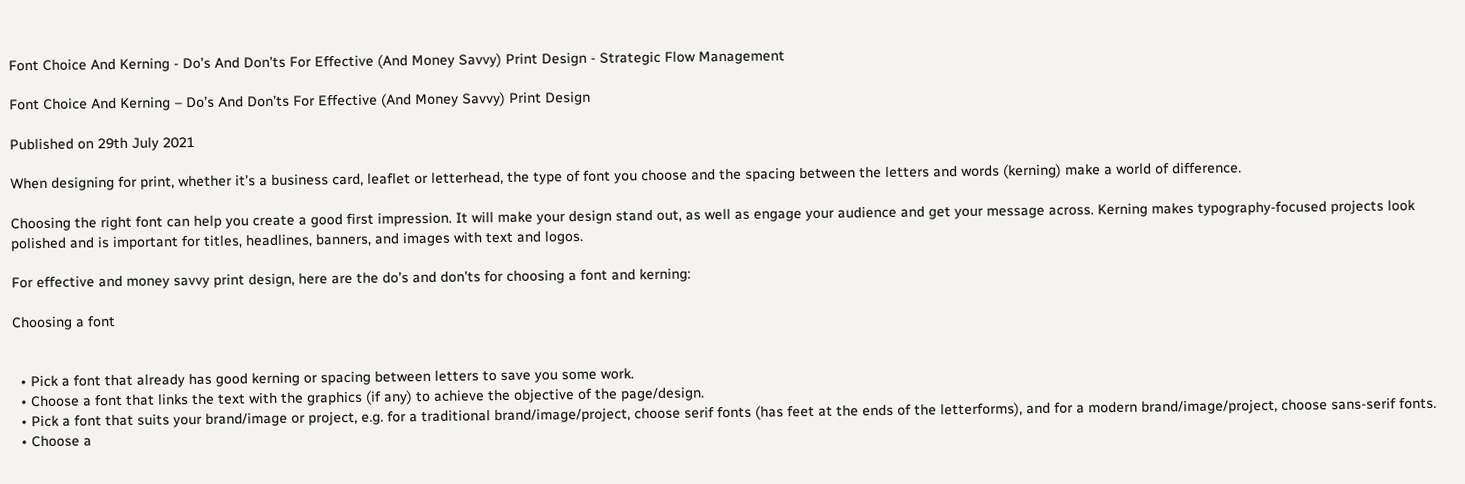Font Choice And Kerning - Do’s And Don’ts For Effective (And Money Savvy) Print Design - Strategic Flow Management

Font Choice And Kerning – Do’s And Don’ts For Effective (And Money Savvy) Print Design

Published on 29th July 2021

When designing for print, whether it’s a business card, leaflet or letterhead, the type of font you choose and the spacing between the letters and words (kerning) make a world of difference.

Choosing the right font can help you create a good first impression. It will make your design stand out, as well as engage your audience and get your message across. Kerning makes typography-focused projects look polished and is important for titles, headlines, banners, and images with text and logos.

For effective and money savvy print design, here are the do’s and don’ts for choosing a font and kerning:

Choosing a font


  • Pick a font that already has good kerning or spacing between letters to save you some work.
  • Choose a font that links the text with the graphics (if any) to achieve the objective of the page/design.
  • Pick a font that suits your brand/image or project, e.g. for a traditional brand/image/project, choose serif fonts (has feet at the ends of the letterforms), and for a modern brand/image/project, choose sans-serif fonts.
  • Choose a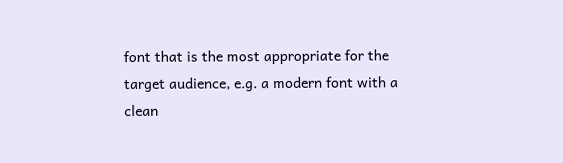font that is the most appropriate for the target audience, e.g. a modern font with a clean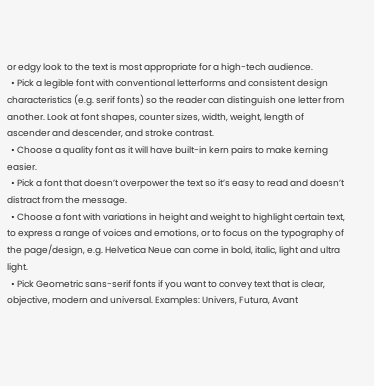or edgy look to the text is most appropriate for a high-tech audience.
  • Pick a legible font with conventional letterforms and consistent design characteristics (e.g. serif fonts) so the reader can distinguish one letter from another. Look at font shapes, counter sizes, width, weight, length of ascender and descender, and stroke contrast.
  • Choose a quality font as it will have built-in kern pairs to make kerning easier.
  • Pick a font that doesn’t overpower the text so it’s easy to read and doesn’t distract from the message.
  • Choose a font with variations in height and weight to highlight certain text, to express a range of voices and emotions, or to focus on the typography of the page/design, e.g. Helvetica Neue can come in bold, italic, light and ultra light.
  • Pick Geometric sans-serif fonts if you want to convey text that is clear, objective, modern and universal. Examples: Univers, Futura, Avant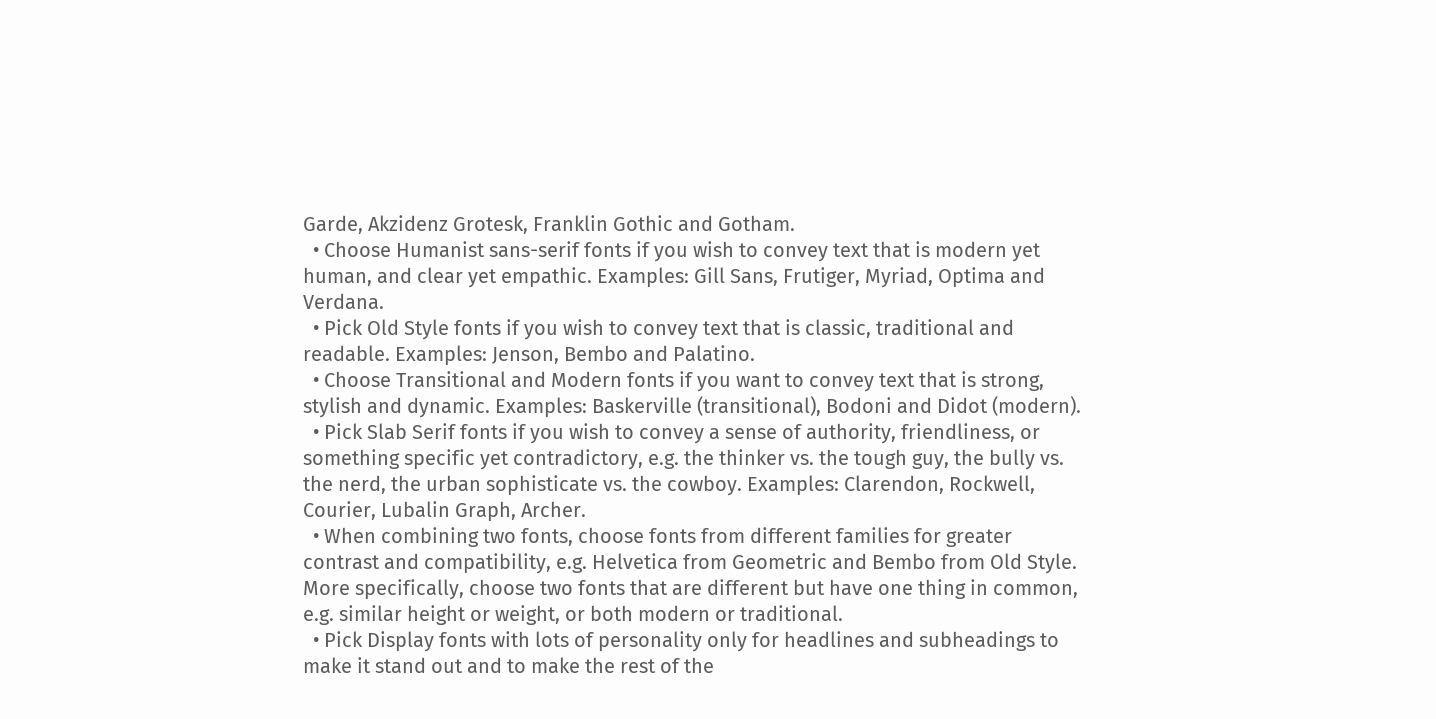Garde, Akzidenz Grotesk, Franklin Gothic and Gotham.
  • Choose Humanist sans-serif fonts if you wish to convey text that is modern yet human, and clear yet empathic. Examples: Gill Sans, Frutiger, Myriad, Optima and Verdana.
  • Pick Old Style fonts if you wish to convey text that is classic, traditional and readable. Examples: Jenson, Bembo and Palatino.
  • Choose Transitional and Modern fonts if you want to convey text that is strong, stylish and dynamic. Examples: Baskerville (transitional), Bodoni and Didot (modern).
  • Pick Slab Serif fonts if you wish to convey a sense of authority, friendliness, or something specific yet contradictory, e.g. the thinker vs. the tough guy, the bully vs. the nerd, the urban sophisticate vs. the cowboy. Examples: Clarendon, Rockwell, Courier, Lubalin Graph, Archer.
  • When combining two fonts, choose fonts from different families for greater contrast and compatibility, e.g. Helvetica from Geometric and Bembo from Old Style. More specifically, choose two fonts that are different but have one thing in common, e.g. similar height or weight, or both modern or traditional.
  • Pick Display fonts with lots of personality only for headlines and subheadings to make it stand out and to make the rest of the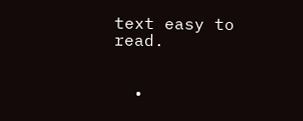text easy to read.


  •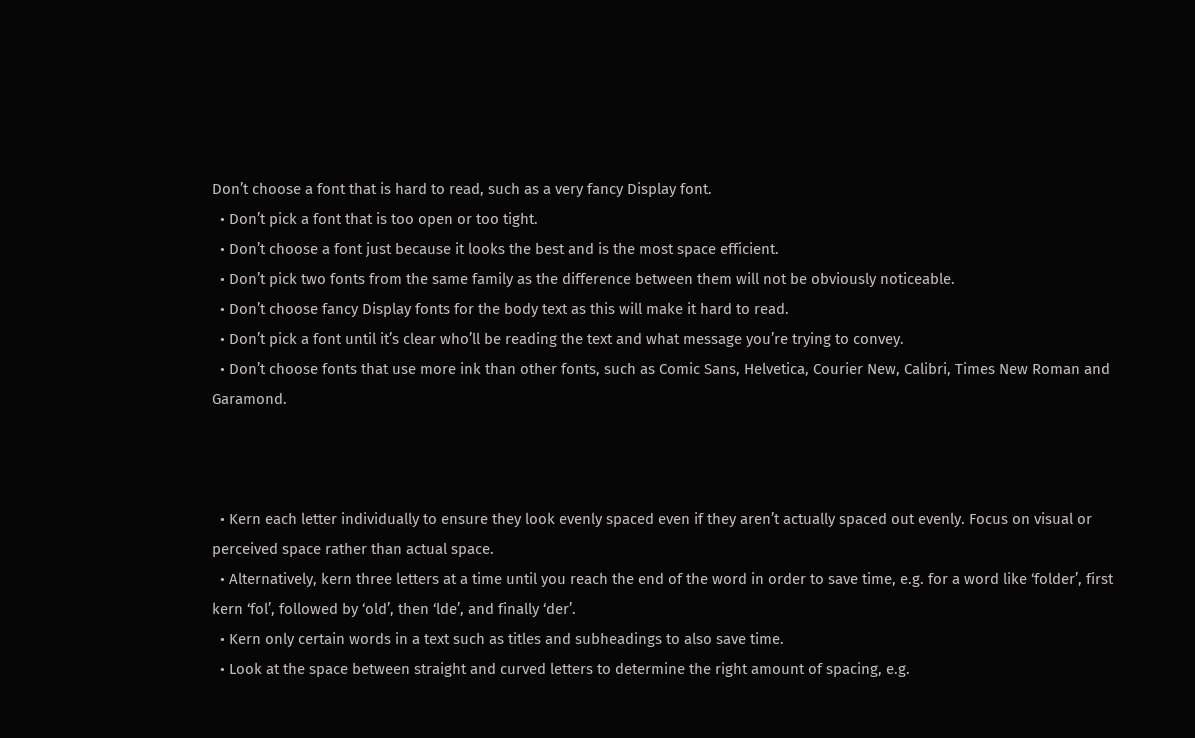Don’t choose a font that is hard to read, such as a very fancy Display font.
  • Don’t pick a font that is too open or too tight.
  • Don’t choose a font just because it looks the best and is the most space efficient.
  • Don’t pick two fonts from the same family as the difference between them will not be obviously noticeable.
  • Don’t choose fancy Display fonts for the body text as this will make it hard to read.
  • Don’t pick a font until it’s clear who’ll be reading the text and what message you’re trying to convey.
  • Don’t choose fonts that use more ink than other fonts, such as Comic Sans, Helvetica, Courier New, Calibri, Times New Roman and Garamond.



  • Kern each letter individually to ensure they look evenly spaced even if they aren’t actually spaced out evenly. Focus on visual or perceived space rather than actual space.
  • Alternatively, kern three letters at a time until you reach the end of the word in order to save time, e.g. for a word like ‘folder’, first kern ‘fol’, followed by ‘old’, then ‘lde’, and finally ‘der’.
  • Kern only certain words in a text such as titles and subheadings to also save time.
  • Look at the space between straight and curved letters to determine the right amount of spacing, e.g.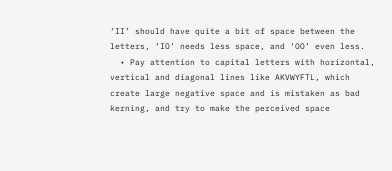‘II’ should have quite a bit of space between the letters, ‘IO’ needs less space, and ‘OO’ even less.
  • Pay attention to capital letters with horizontal, vertical and diagonal lines like AKVWYFTL, which create large negative space and is mistaken as bad kerning, and try to make the perceived space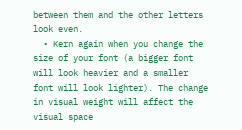between them and the other letters look even.
  • Kern again when you change the size of your font (a bigger font will look heavier and a smaller font will look lighter). The change in visual weight will affect the visual space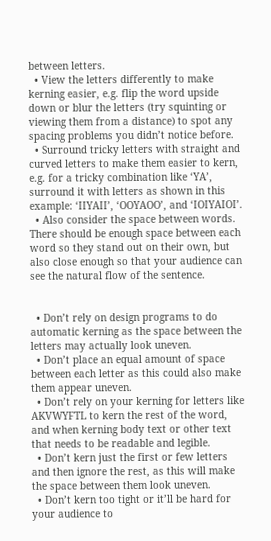between letters.
  • View the letters differently to make kerning easier, e.g. flip the word upside down or blur the letters (try squinting or viewing them from a distance) to spot any spacing problems you didn’t notice before.
  • Surround tricky letters with straight and curved letters to make them easier to kern, e.g. for a tricky combination like ‘YA’, surround it with letters as shown in this example: ‘IIYAII’, ‘OOYAOO’, and ‘IOIYAIOI’.
  • Also consider the space between words. There should be enough space between each word so they stand out on their own, but also close enough so that your audience can see the natural flow of the sentence.


  • Don’t rely on design programs to do automatic kerning as the space between the letters may actually look uneven.
  • Don’t place an equal amount of space between each letter as this could also make them appear uneven.
  • Don’t rely on your kerning for letters like AKVWYFTL to kern the rest of the word, and when kerning body text or other text that needs to be readable and legible.
  • Don’t kern just the first or few letters and then ignore the rest, as this will make the space between them look uneven.
  • Don’t kern too tight or it’ll be hard for your audience to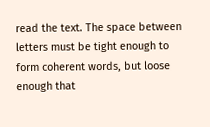read the text. The space between letters must be tight enough to form coherent words, but loose enough that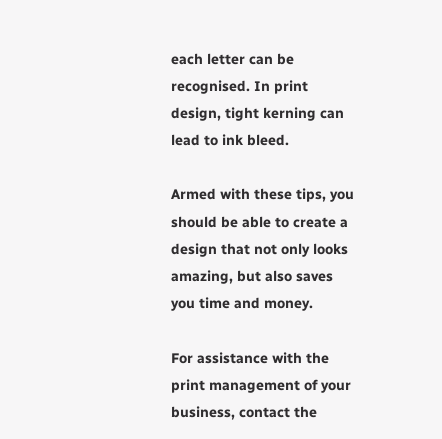each letter can be recognised. In print design, tight kerning can lead to ink bleed.

Armed with these tips, you should be able to create a design that not only looks amazing, but also saves you time and money.

For assistance with the print management of your business, contact the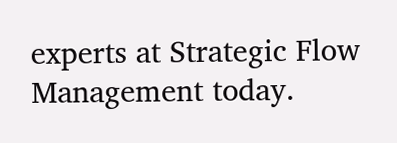experts at Strategic Flow Management today.